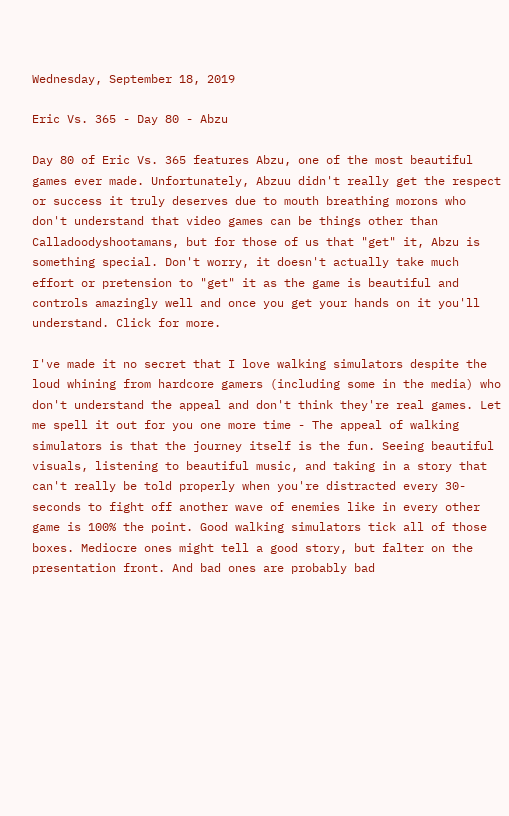Wednesday, September 18, 2019

Eric Vs. 365 - Day 80 - Abzu

Day 80 of Eric Vs. 365 features Abzu, one of the most beautiful games ever made. Unfortunately, Abzuu didn't really get the respect or success it truly deserves due to mouth breathing morons who don't understand that video games can be things other than Calladoodyshootamans, but for those of us that "get" it, Abzu is something special. Don't worry, it doesn't actually take much effort or pretension to "get" it as the game is beautiful and controls amazingly well and once you get your hands on it you'll understand. Click for more.

I've made it no secret that I love walking simulators despite the loud whining from hardcore gamers (including some in the media) who don't understand the appeal and don't think they're real games. Let me spell it out for you one more time - The appeal of walking simulators is that the journey itself is the fun. Seeing beautiful visuals, listening to beautiful music, and taking in a story that can't really be told properly when you're distracted every 30-seconds to fight off another wave of enemies like in every other game is 100% the point. Good walking simulators tick all of those boxes. Mediocre ones might tell a good story, but falter on the presentation front. And bad ones are probably bad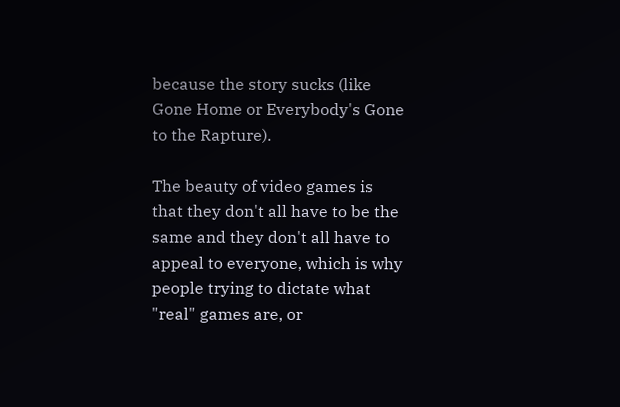because the story sucks (like Gone Home or Everybody's Gone to the Rapture).

The beauty of video games is that they don't all have to be the same and they don't all have to appeal to everyone, which is why people trying to dictate what "real" games are, or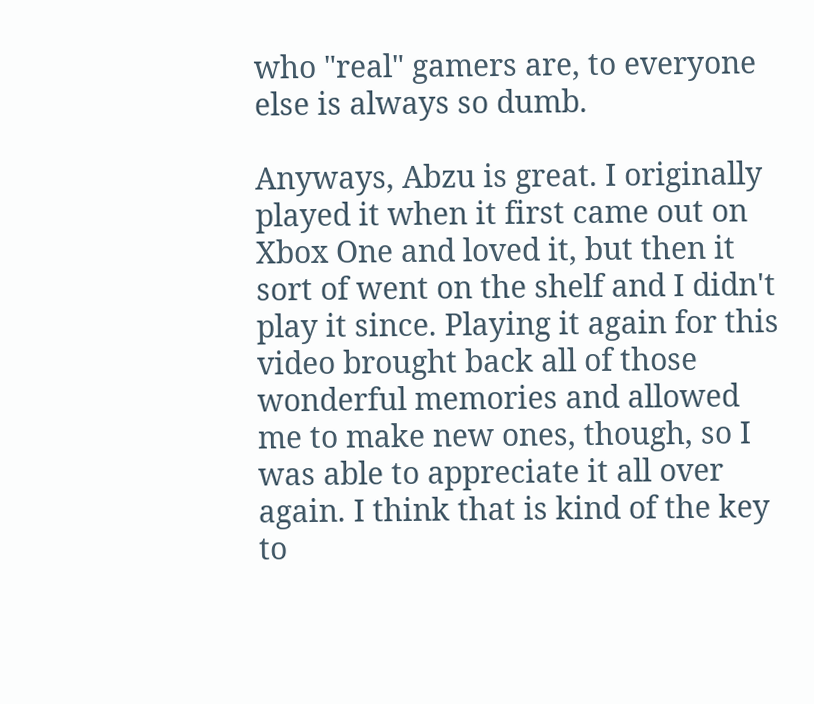who "real" gamers are, to everyone else is always so dumb.

Anyways, Abzu is great. I originally played it when it first came out on Xbox One and loved it, but then it sort of went on the shelf and I didn't play it since. Playing it again for this video brought back all of those wonderful memories and allowed me to make new ones, though, so I was able to appreciate it all over again. I think that is kind of the key to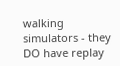walking simulators - they DO have replay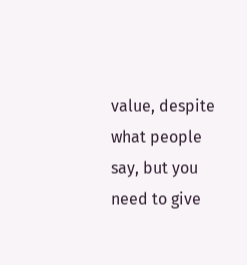value, despite what people say, but you need to give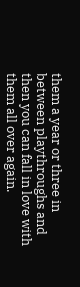them a year or three in between playthroughs and then you can fall in love with them all over again.